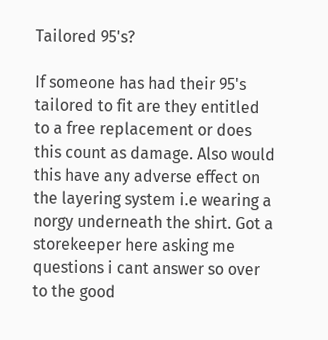Tailored 95's?

If someone has had their 95's tailored to fit are they entitled to a free replacement or does this count as damage. Also would this have any adverse effect on the layering system i.e wearing a norgy underneath the shirt. Got a storekeeper here asking me questions i cant answer so over to the good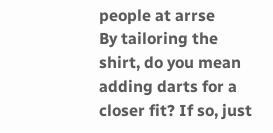people at arrse
By tailoring the shirt, do you mean adding darts for a closer fit? If so, just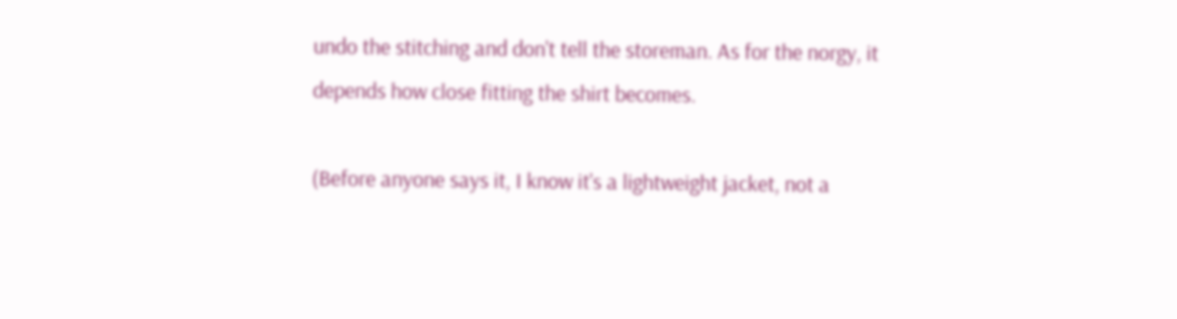undo the stitching and don't tell the storeman. As for the norgy, it depends how close fitting the shirt becomes.

(Before anyone says it, I know it's a lightweight jacket, not a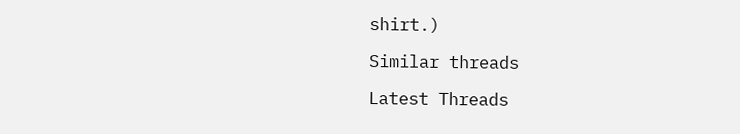shirt.)

Similar threads

Latest Threads